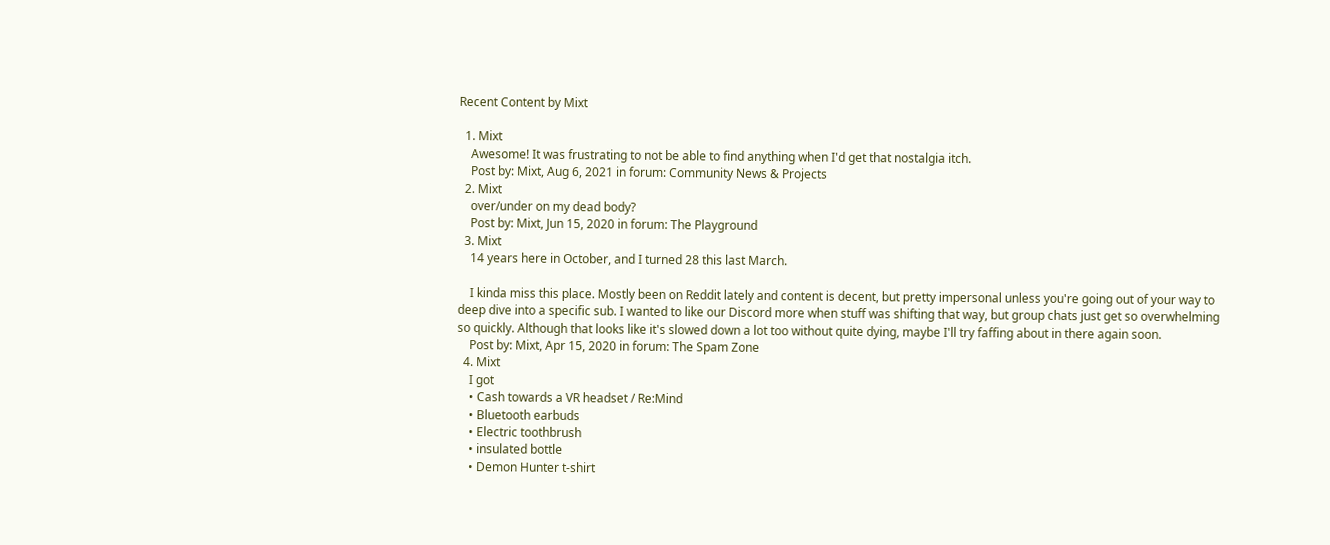Recent Content by Mixt

  1. Mixt
    Awesome! It was frustrating to not be able to find anything when I'd get that nostalgia itch.
    Post by: Mixt, Aug 6, 2021 in forum: Community News & Projects
  2. Mixt
    over/under on my dead body?
    Post by: Mixt, Jun 15, 2020 in forum: The Playground
  3. Mixt
    14 years here in October, and I turned 28 this last March.

    I kinda miss this place. Mostly been on Reddit lately and content is decent, but pretty impersonal unless you're going out of your way to deep dive into a specific sub. I wanted to like our Discord more when stuff was shifting that way, but group chats just get so overwhelming so quickly. Although that looks like it's slowed down a lot too without quite dying, maybe I'll try faffing about in there again soon.
    Post by: Mixt, Apr 15, 2020 in forum: The Spam Zone
  4. Mixt
    I got
    • Cash towards a VR headset / Re:Mind
    • Bluetooth earbuds
    • Electric toothbrush
    • insulated bottle
    • Demon Hunter t-shirt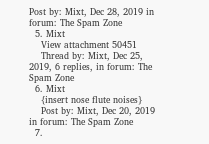Post by: Mixt, Dec 28, 2019 in forum: The Spam Zone
  5. Mixt
    View attachment 50451
    Thread by: Mixt, Dec 25, 2019, 6 replies, in forum: The Spam Zone
  6. Mixt
    {insert nose flute noises}
    Post by: Mixt, Dec 20, 2019 in forum: The Spam Zone
  7.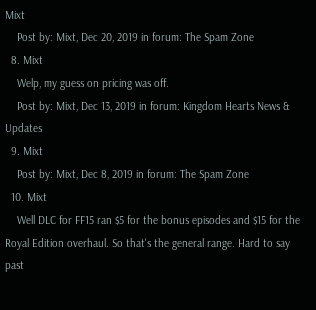Mixt
    Post by: Mixt, Dec 20, 2019 in forum: The Spam Zone
  8. Mixt
    Welp, my guess on pricing was off.
    Post by: Mixt, Dec 13, 2019 in forum: Kingdom Hearts News & Updates
  9. Mixt
    Post by: Mixt, Dec 8, 2019 in forum: The Spam Zone
  10. Mixt
    Well DLC for FF15 ran $5 for the bonus episodes and $15 for the Royal Edition overhaul. So that's the general range. Hard to say past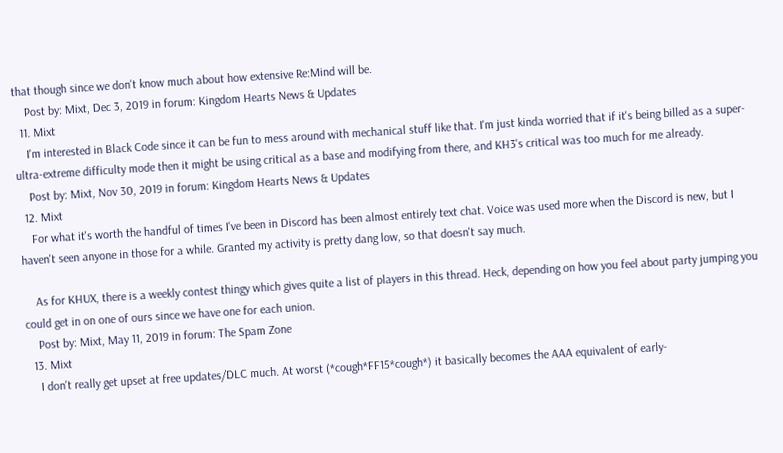that though since we don't know much about how extensive Re:Mind will be.
    Post by: Mixt, Dec 3, 2019 in forum: Kingdom Hearts News & Updates
  11. Mixt
    I'm interested in Black Code since it can be fun to mess around with mechanical stuff like that. I'm just kinda worried that if it's being billed as a super-ultra-extreme difficulty mode then it might be using critical as a base and modifying from there, and KH3's critical was too much for me already.
    Post by: Mixt, Nov 30, 2019 in forum: Kingdom Hearts News & Updates
  12. Mixt
    For what it's worth the handful of times I've been in Discord has been almost entirely text chat. Voice was used more when the Discord is new, but I haven't seen anyone in those for a while. Granted my activity is pretty dang low, so that doesn't say much.

    As for KHUX, there is a weekly contest thingy which gives quite a list of players in this thread. Heck, depending on how you feel about party jumping you could get in on one of ours since we have one for each union.
    Post by: Mixt, May 11, 2019 in forum: The Spam Zone
  13. Mixt
    I don't really get upset at free updates/DLC much. At worst (*cough*FF15*cough*) it basically becomes the AAA equivalent of early-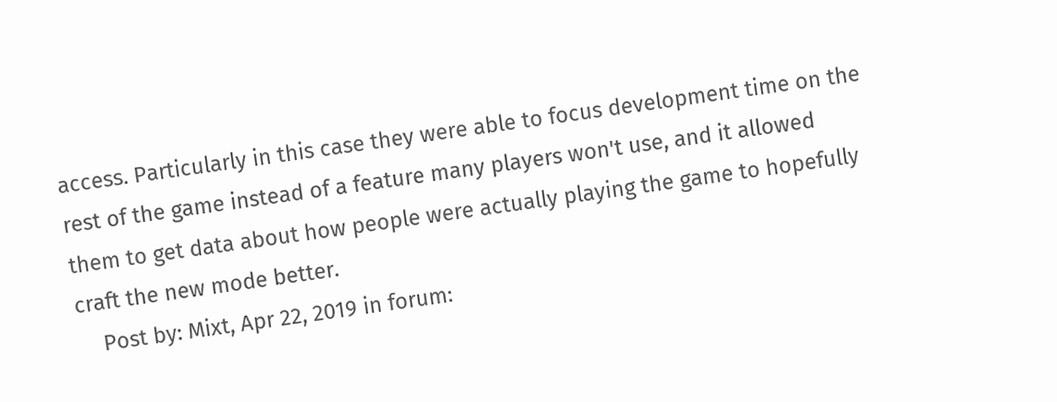access. Particularly in this case they were able to focus development time on the rest of the game instead of a feature many players won't use, and it allowed them to get data about how people were actually playing the game to hopefully craft the new mode better.
    Post by: Mixt, Apr 22, 2019 in forum: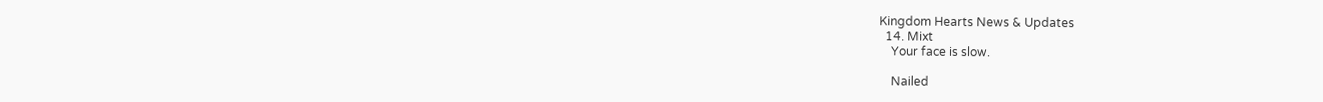Kingdom Hearts News & Updates
  14. Mixt
    Your face is slow.

    Nailed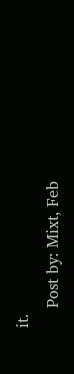it.
    Post by: Mixt, Feb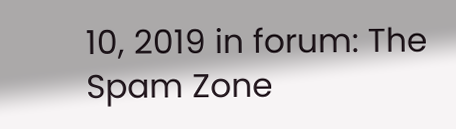10, 2019 in forum: The Spam Zone